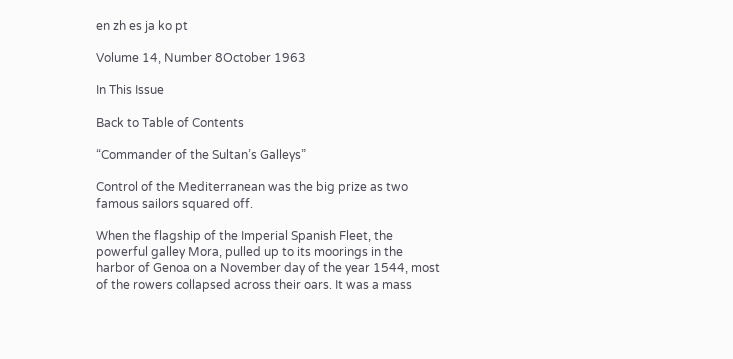en zh es ja ko pt

Volume 14, Number 8October 1963

In This Issue

Back to Table of Contents

“Commander of the Sultan’s Galleys”

Control of the Mediterranean was the big prize as two famous sailors squared off.

When the flagship of the Imperial Spanish Fleet, the powerful galley Mora, pulled up to its moorings in the harbor of Genoa on a November day of the year 1544, most of the rowers collapsed across their oars. It was a mass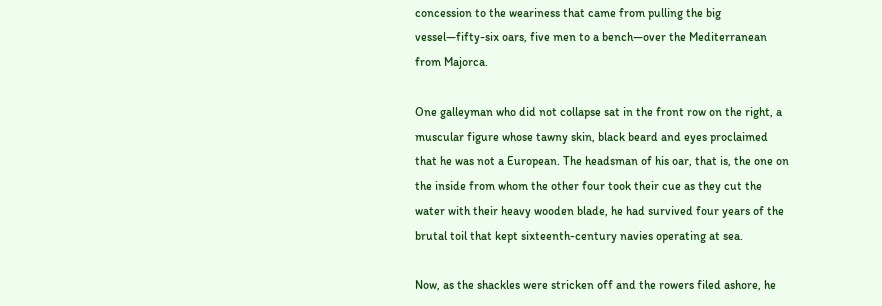concession to the weariness that came from pulling the big vessel—fifty-six oars, five men to a bench—over the Mediterranean from Majorca.

One galleyman who did not collapse sat in the front row on the right, a muscular figure whose tawny skin, black beard and eyes proclaimed that he was not a European. The headsman of his oar, that is, the one on the inside from whom the other four took their cue as they cut the water with their heavy wooden blade, he had survived four years of the brutal toil that kept sixteenth-century navies operating at sea.

Now, as the shackles were stricken off and the rowers filed ashore, he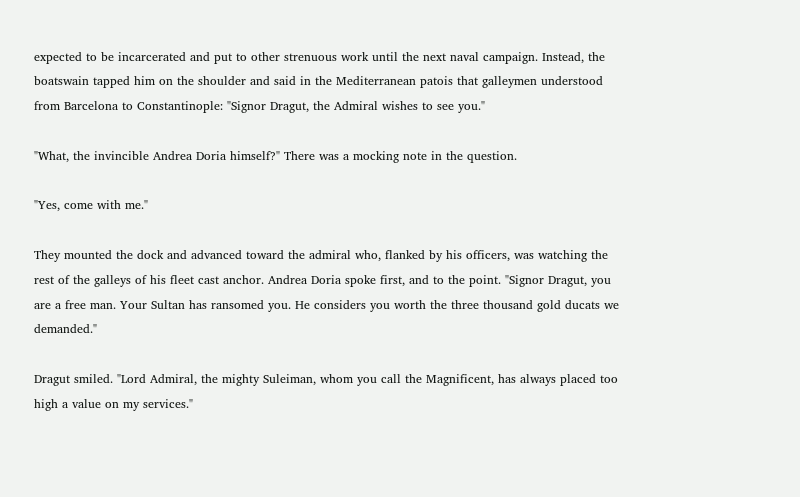expected to be incarcerated and put to other strenuous work until the next naval campaign. Instead, the boatswain tapped him on the shoulder and said in the Mediterranean patois that galleymen understood from Barcelona to Constantinople: "Signor Dragut, the Admiral wishes to see you."

"What, the invincible Andrea Doria himself?" There was a mocking note in the question.

"Yes, come with me."

They mounted the dock and advanced toward the admiral who, flanked by his officers, was watching the rest of the galleys of his fleet cast anchor. Andrea Doria spoke first, and to the point. "Signor Dragut, you are a free man. Your Sultan has ransomed you. He considers you worth the three thousand gold ducats we demanded."

Dragut smiled. "Lord Admiral, the mighty Suleiman, whom you call the Magnificent, has always placed too high a value on my services."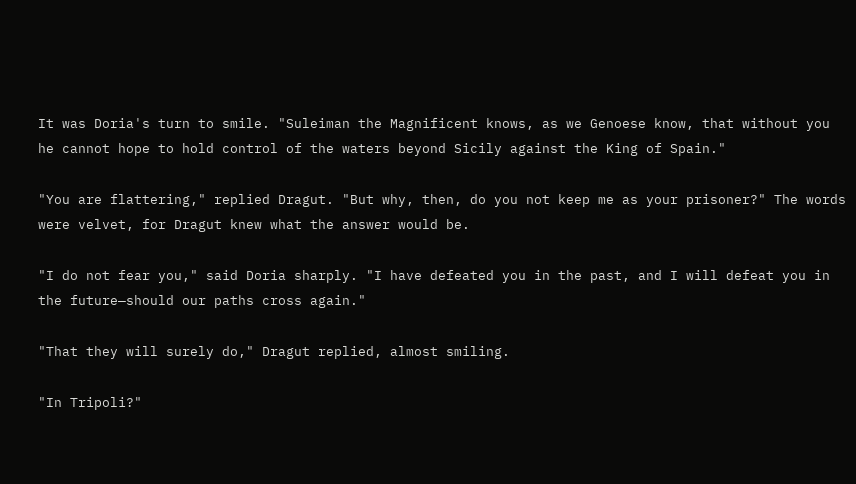It was Doria's turn to smile. "Suleiman the Magnificent knows, as we Genoese know, that without you he cannot hope to hold control of the waters beyond Sicily against the King of Spain."

"You are flattering," replied Dragut. "But why, then, do you not keep me as your prisoner?" The words were velvet, for Dragut knew what the answer would be.

"I do not fear you," said Doria sharply. "I have defeated you in the past, and I will defeat you in the future—should our paths cross again."

"That they will surely do," Dragut replied, almost smiling.

"In Tripoli?"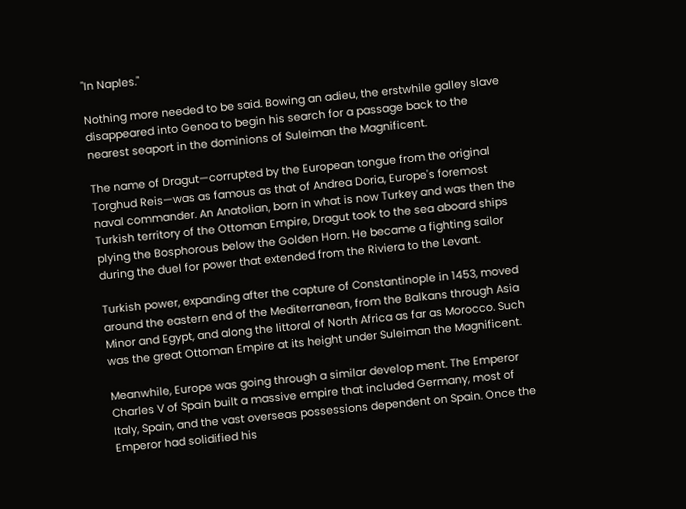"In Naples."

Nothing more needed to be said. Bowing an adieu, the erstwhile galley slave disappeared into Genoa to begin his search for a passage back to the nearest seaport in the dominions of Suleiman the Magnificent.

The name of Dragut—corrupted by the European tongue from the original Torghud Reis—was as famous as that of Andrea Doria, Europe's foremost naval commander. An Anatolian, born in what is now Turkey and was then the Turkish territory of the Ottoman Empire, Dragut took to the sea aboard ships plying the Bosphorous below the Golden Horn. He became a fighting sailor during the duel for power that extended from the Riviera to the Levant.

Turkish power, expanding after the capture of Constantinople in 1453, moved around the eastern end of the Mediterranean, from the Balkans through Asia Minor and Egypt, and along the littoral of North Africa as far as Morocco. Such was the great Ottoman Empire at its height under Suleiman the Magnificent.

Meanwhile, Europe was going through a similar develop ment. The Emperor Charles V of Spain built a massive empire that included Germany, most of Italy, Spain, and the vast overseas possessions dependent on Spain. Once the Emperor had solidified his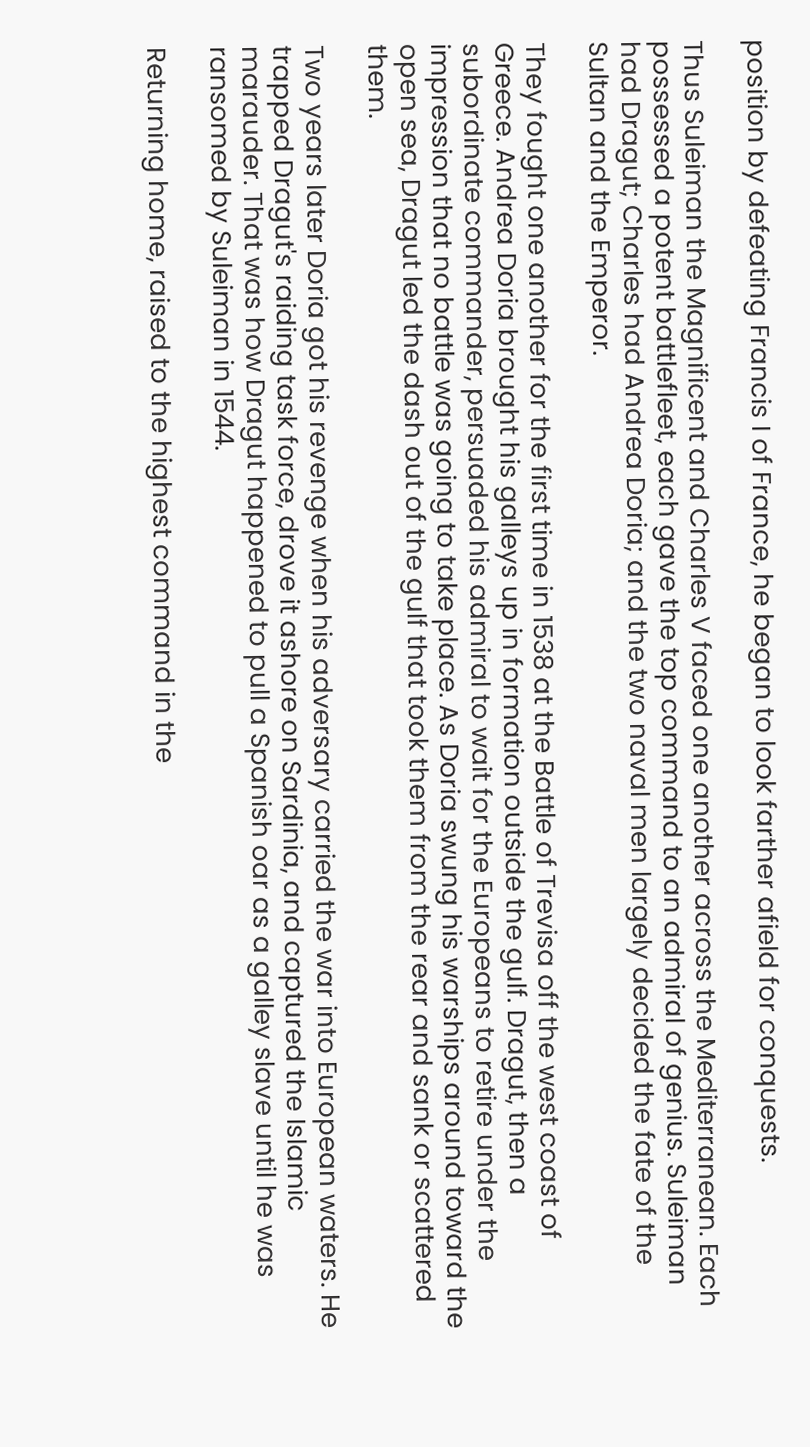position by defeating Francis I of France, he began to look farther afield for conquests.

Thus Suleiman the Magnificent and Charles V faced one another across the Mediterranean. Each possessed a potent battlefleet, each gave the top command to an admiral of genius. Suleiman had Dragut; Charles had Andrea Doria; and the two naval men largely decided the fate of the Sultan and the Emperor.

They fought one another for the first time in 1538 at the Battle of Trevisa off the west coast of Greece. Andrea Doria brought his galleys up in formation outside the gulf. Dragut, then a subordinate commander, persuaded his admiral to wait for the Europeans to retire under the impression that no battle was going to take place. As Doria swung his warships around toward the open sea, Dragut led the dash out of the gulf that took them from the rear and sank or scattered them.

Two years later Doria got his revenge when his adversary carried the war into European waters. He trapped Dragut's raiding task force, drove it ashore on Sardinia, and captured the Islamic marauder. That was how Dragut happened to pull a Spanish oar as a galley slave until he was ransomed by Suleiman in 1544.

Returning home, raised to the highest command in the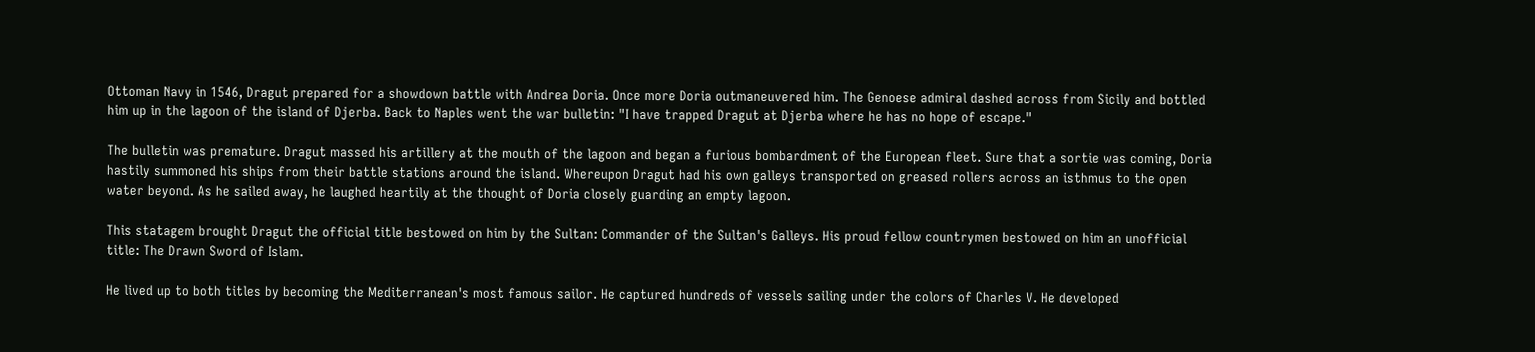Ottoman Navy in 1546, Dragut prepared for a showdown battle with Andrea Doria. Once more Doria outmaneuvered him. The Genoese admiral dashed across from Sicily and bottled him up in the lagoon of the island of Djerba. Back to Naples went the war bulletin: "I have trapped Dragut at Djerba where he has no hope of escape."

The bulletin was premature. Dragut massed his artillery at the mouth of the lagoon and began a furious bombardment of the European fleet. Sure that a sortie was coming, Doria hastily summoned his ships from their battle stations around the island. Whereupon Dragut had his own galleys transported on greased rollers across an isthmus to the open water beyond. As he sailed away, he laughed heartily at the thought of Doria closely guarding an empty lagoon.

This statagem brought Dragut the official title bestowed on him by the Sultan: Commander of the Sultan's Galleys. His proud fellow countrymen bestowed on him an unofficial title: The Drawn Sword of Islam.

He lived up to both titles by becoming the Mediterranean's most famous sailor. He captured hundreds of vessels sailing under the colors of Charles V. He developed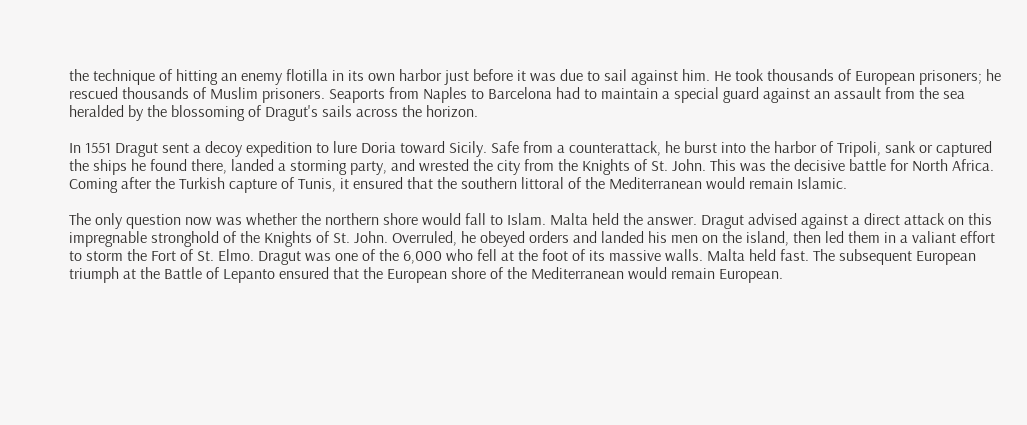the technique of hitting an enemy flotilla in its own harbor just before it was due to sail against him. He took thousands of European prisoners; he rescued thousands of Muslim prisoners. Seaports from Naples to Barcelona had to maintain a special guard against an assault from the sea heralded by the blossoming of Dragut's sails across the horizon.

In 1551 Dragut sent a decoy expedition to lure Doria toward Sicily. Safe from a counterattack, he burst into the harbor of Tripoli, sank or captured the ships he found there, landed a storming party, and wrested the city from the Knights of St. John. This was the decisive battle for North Africa. Coming after the Turkish capture of Tunis, it ensured that the southern littoral of the Mediterranean would remain Islamic.

The only question now was whether the northern shore would fall to Islam. Malta held the answer. Dragut advised against a direct attack on this impregnable stronghold of the Knights of St. John. Overruled, he obeyed orders and landed his men on the island, then led them in a valiant effort to storm the Fort of St. Elmo. Dragut was one of the 6,000 who fell at the foot of its massive walls. Malta held fast. The subsequent European triumph at the Battle of Lepanto ensured that the European shore of the Mediterranean would remain European.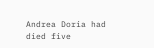Andrea Doria had died five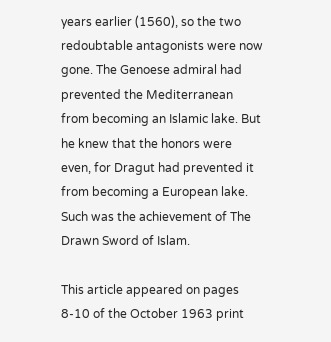years earlier (1560), so the two redoubtable antagonists were now gone. The Genoese admiral had prevented the Mediterranean from becoming an Islamic lake. But he knew that the honors were even, for Dragut had prevented it from becoming a European lake. Such was the achievement of The Drawn Sword of Islam.

This article appeared on pages 8-10 of the October 1963 print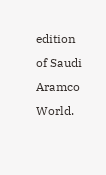edition of Saudi Aramco World.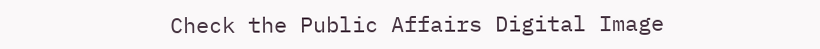Check the Public Affairs Digital Image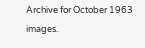Archive for October 1963 images.